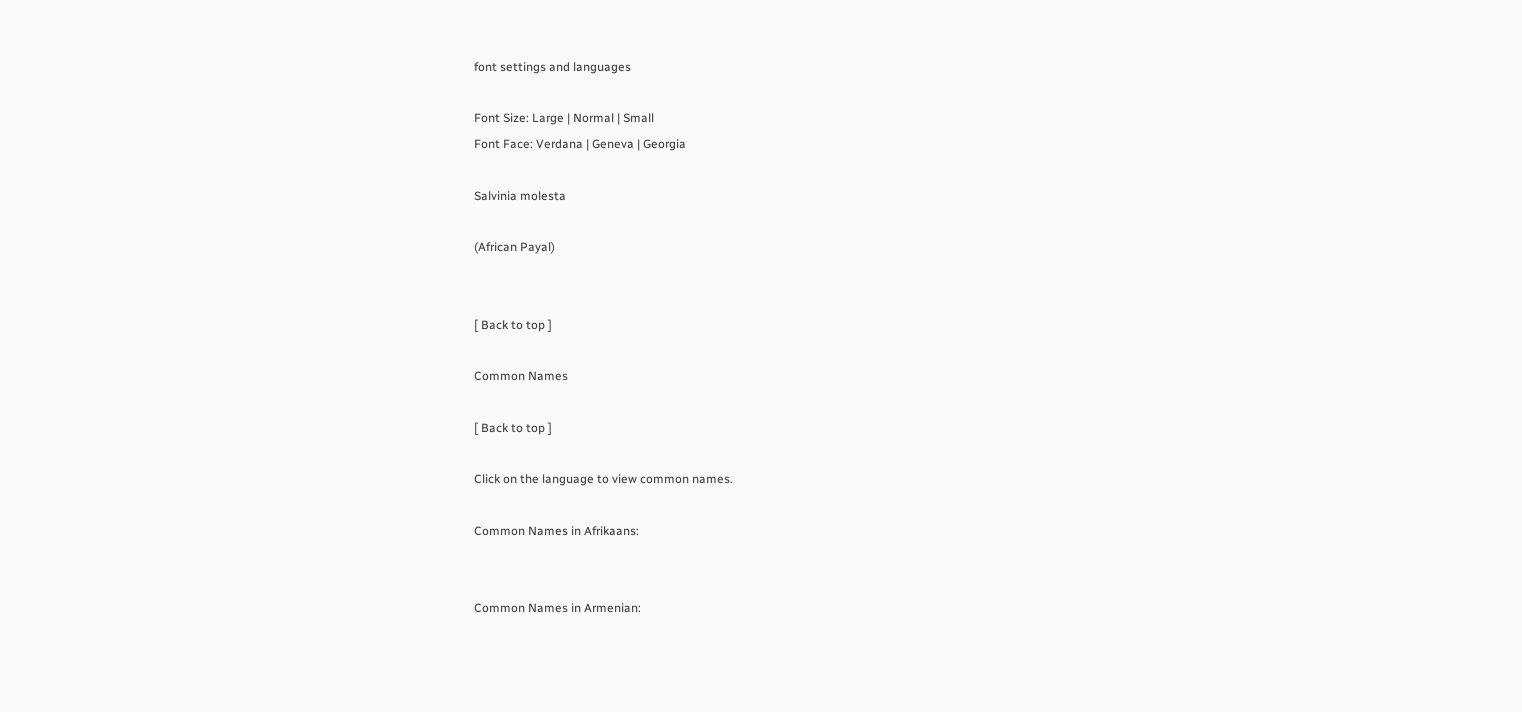font settings and languages

Font Size: Large | Normal | Small
Font Face: Verdana | Geneva | Georgia

Salvinia molesta

(African Payal)


[ Back to top ]

Common Names

[ Back to top ]

Click on the language to view common names.

Common Names in Afrikaans:


Common Names in Armenian: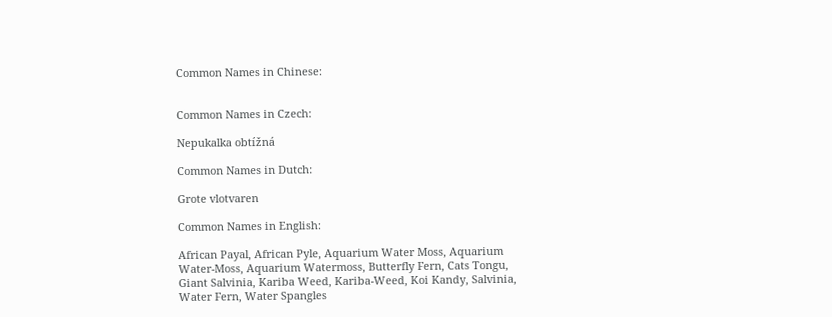Common Names in Chinese:


Common Names in Czech:

Nepukalka obtížná

Common Names in Dutch:

Grote vlotvaren

Common Names in English:

African Payal, African Pyle, Aquarium Water Moss, Aquarium Water-Moss, Aquarium Watermoss, Butterfly Fern, Cats Tongu, Giant Salvinia, Kariba Weed, Kariba-Weed, Koi Kandy, Salvinia, Water Fern, Water Spangles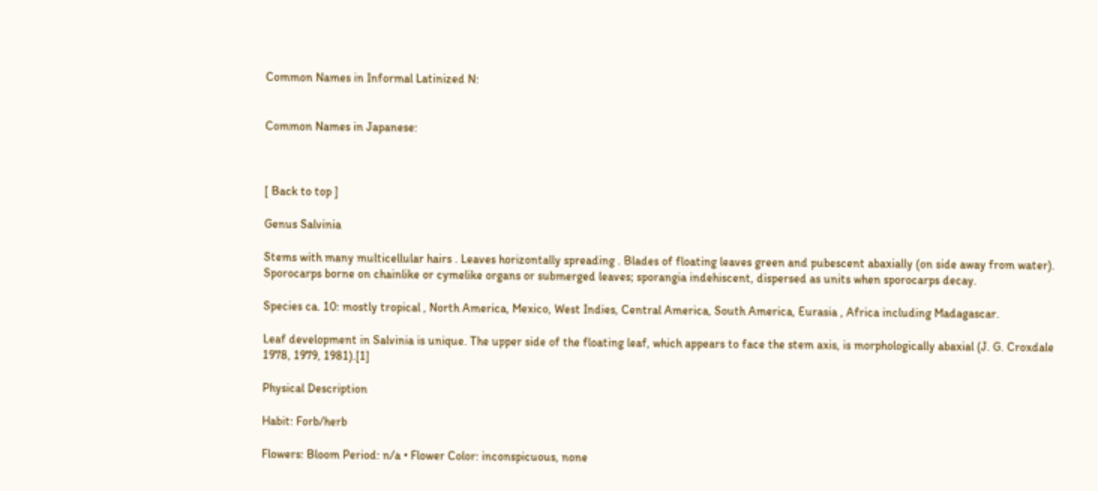Common Names in Informal Latinized N:


Common Names in Japanese:



[ Back to top ]

Genus Salvinia

Stems with many multicellular hairs . Leaves horizontally spreading . Blades of floating leaves green and pubescent abaxially (on side away from water). Sporocarps borne on chainlike or cymelike organs or submerged leaves; sporangia indehiscent, dispersed as units when sporocarps decay.

Species ca. 10: mostly tropical , North America, Mexico, West Indies, Central America, South America, Eurasia , Africa including Madagascar.

Leaf development in Salvinia is unique. The upper side of the floating leaf, which appears to face the stem axis, is morphologically abaxial (J. G. Croxdale 1978, 1979, 1981).[1]

Physical Description

Habit: Forb/herb

Flowers: Bloom Period: n/a • Flower Color: inconspicuous, none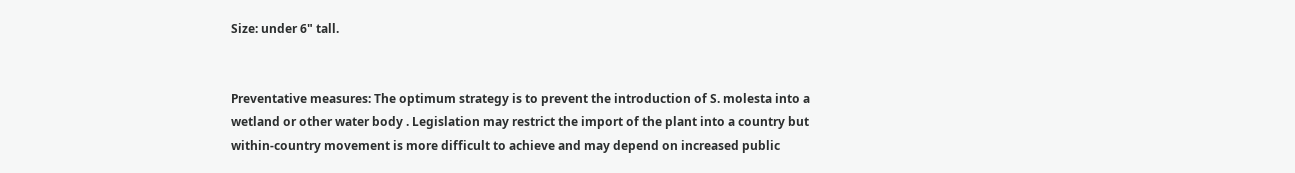Size: under 6" tall.


Preventative measures: The optimum strategy is to prevent the introduction of S. molesta into a wetland or other water body . Legislation may restrict the import of the plant into a country but within-country movement is more difficult to achieve and may depend on increased public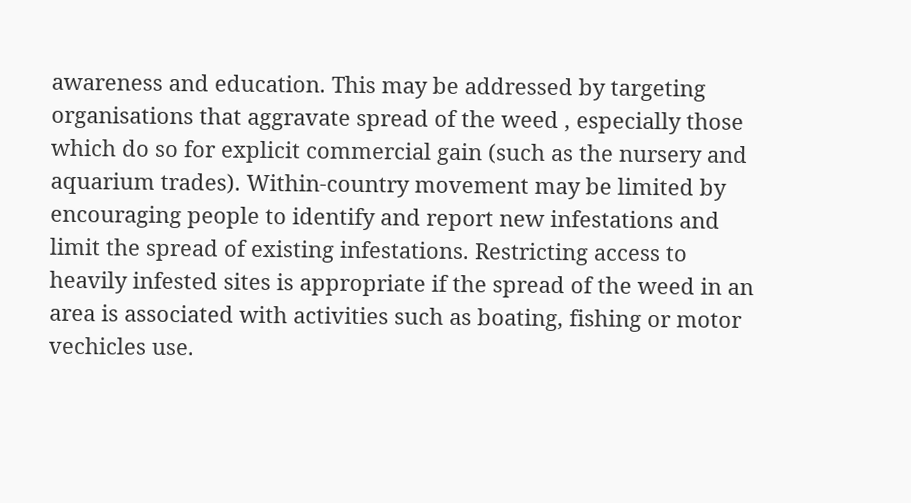awareness and education. This may be addressed by targeting organisations that aggravate spread of the weed , especially those which do so for explicit commercial gain (such as the nursery and aquarium trades). Within-country movement may be limited by encouraging people to identify and report new infestations and limit the spread of existing infestations. Restricting access to heavily infested sites is appropriate if the spread of the weed in an area is associated with activities such as boating, fishing or motor vechicles use.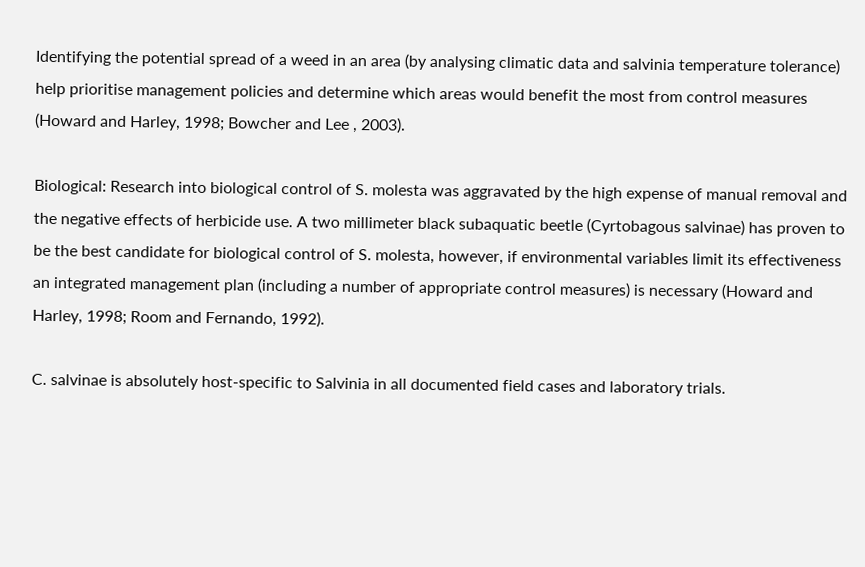Identifying the potential spread of a weed in an area (by analysing climatic data and salvinia temperature tolerance) help prioritise management policies and determine which areas would benefit the most from control measures (Howard and Harley, 1998; Bowcher and Lee , 2003).

Biological: Research into biological control of S. molesta was aggravated by the high expense of manual removal and the negative effects of herbicide use. A two millimeter black subaquatic beetle (Cyrtobagous salvinae) has proven to be the best candidate for biological control of S. molesta, however, if environmental variables limit its effectiveness an integrated management plan (including a number of appropriate control measures) is necessary (Howard and Harley, 1998; Room and Fernando, 1992).

C. salvinae is absolutely host-specific to Salvinia in all documented field cases and laboratory trials.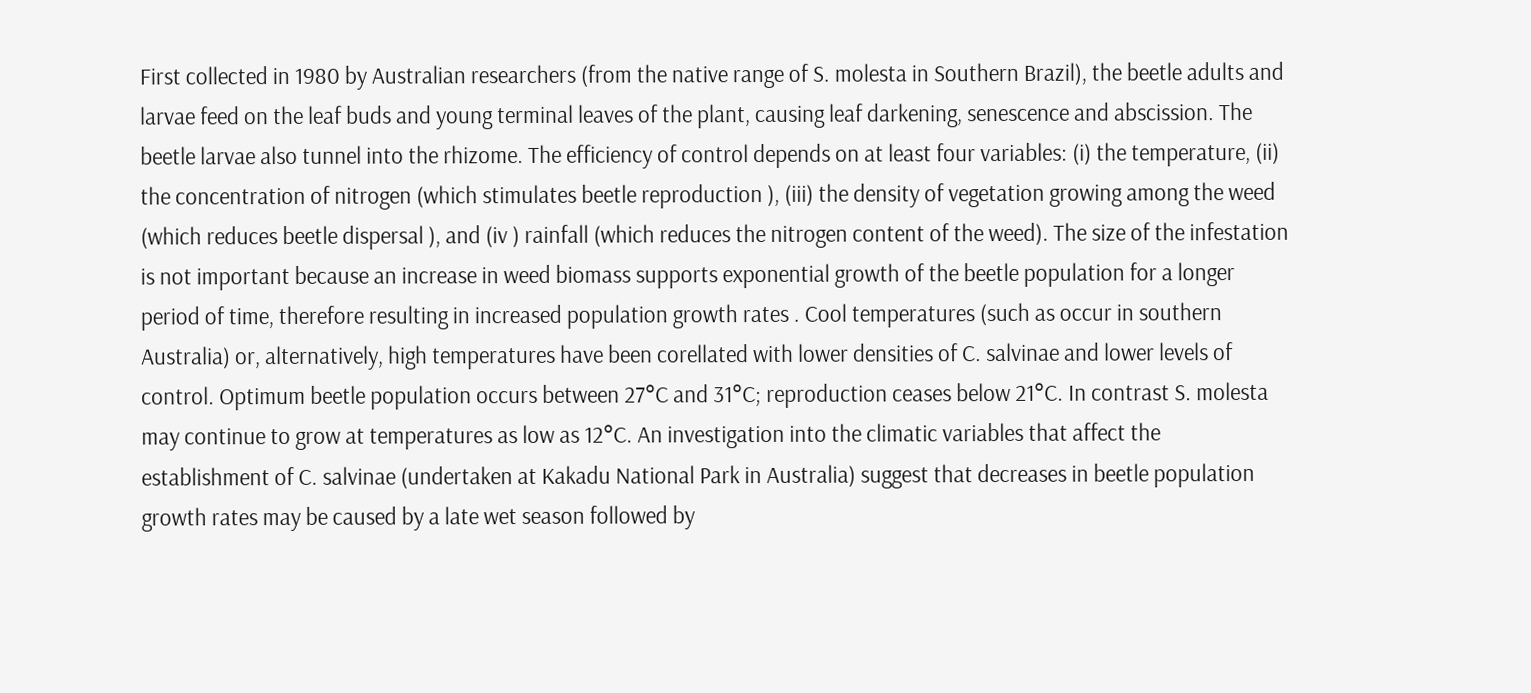First collected in 1980 by Australian researchers (from the native range of S. molesta in Southern Brazil), the beetle adults and larvae feed on the leaf buds and young terminal leaves of the plant, causing leaf darkening, senescence and abscission. The beetle larvae also tunnel into the rhizome. The efficiency of control depends on at least four variables: (i) the temperature, (ii) the concentration of nitrogen (which stimulates beetle reproduction ), (iii) the density of vegetation growing among the weed (which reduces beetle dispersal ), and (iv ) rainfall (which reduces the nitrogen content of the weed). The size of the infestation is not important because an increase in weed biomass supports exponential growth of the beetle population for a longer period of time, therefore resulting in increased population growth rates . Cool temperatures (such as occur in southern Australia) or, alternatively, high temperatures have been corellated with lower densities of C. salvinae and lower levels of control. Optimum beetle population occurs between 27°C and 31°C; reproduction ceases below 21°C. In contrast S. molesta may continue to grow at temperatures as low as 12°C. An investigation into the climatic variables that affect the establishment of C. salvinae (undertaken at Kakadu National Park in Australia) suggest that decreases in beetle population growth rates may be caused by a late wet season followed by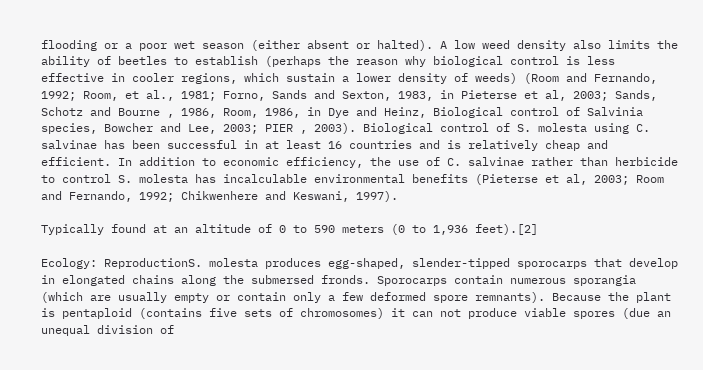flooding or a poor wet season (either absent or halted). A low weed density also limits the ability of beetles to establish (perhaps the reason why biological control is less effective in cooler regions, which sustain a lower density of weeds) (Room and Fernando, 1992; Room, et al., 1981; Forno, Sands and Sexton, 1983, in Pieterse et al, 2003; Sands, Schotz and Bourne , 1986, Room, 1986, in Dye and Heinz, Biological control of Salvinia species, Bowcher and Lee, 2003; PIER , 2003). Biological control of S. molesta using C. salvinae has been successful in at least 16 countries and is relatively cheap and efficient. In addition to economic efficiency, the use of C. salvinae rather than herbicide to control S. molesta has incalculable environmental benefits (Pieterse et al, 2003; Room and Fernando, 1992; Chikwenhere and Keswani, 1997).

Typically found at an altitude of 0 to 590 meters (0 to 1,936 feet).[2]

Ecology: ReproductionS. molesta produces egg-shaped, slender-tipped sporocarps that develop in elongated chains along the submersed fronds. Sporocarps contain numerous sporangia (which are usually empty or contain only a few deformed spore remnants). Because the plant is pentaploid (contains five sets of chromosomes) it can not produce viable spores (due an unequal division of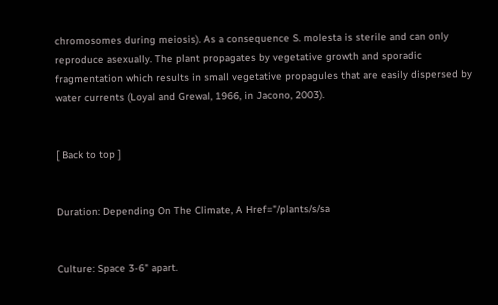chromosomes during meiosis). As a consequence S. molesta is sterile and can only reproduce asexually. The plant propagates by vegetative growth and sporadic fragmentation which results in small vegetative propagules that are easily dispersed by water currents (Loyal and Grewal, 1966, in Jacono, 2003).


[ Back to top ]


Duration: Depending On The Climate, A Href="/plants/s/sa


Culture: Space 3-6" apart.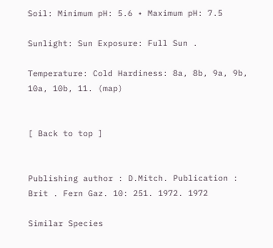Soil: Minimum pH: 5.6 • Maximum pH: 7.5

Sunlight: Sun Exposure: Full Sun .

Temperature: Cold Hardiness: 8a, 8b, 9a, 9b, 10a, 10b, 11. (map)


[ Back to top ]


Publishing author : D.Mitch. Publication : Brit . Fern Gaz. 10: 251. 1972. 1972

Similar Species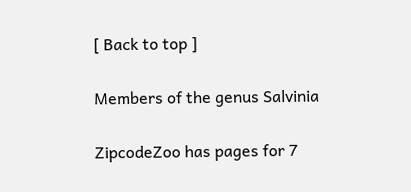[ Back to top ]

Members of the genus Salvinia

ZipcodeZoo has pages for 7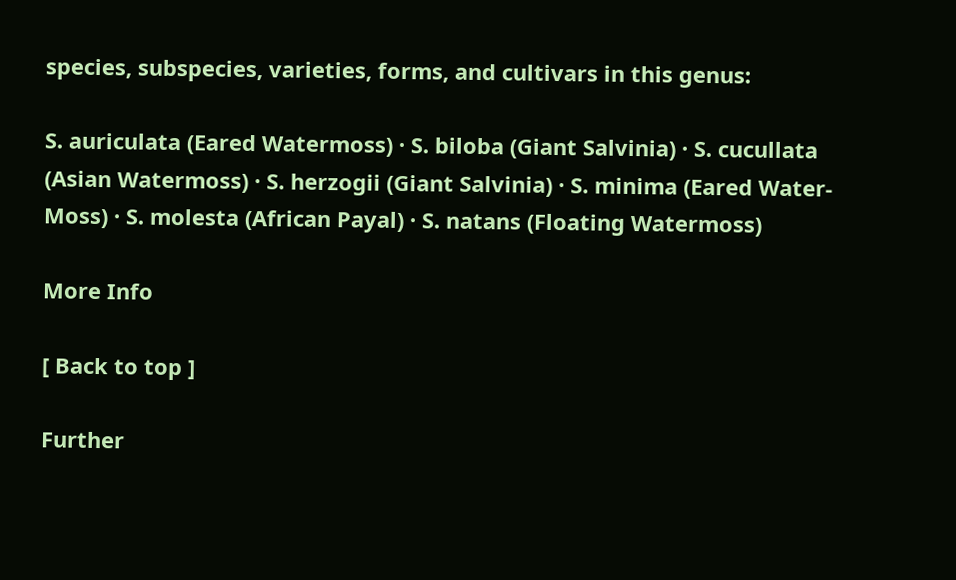species, subspecies, varieties, forms, and cultivars in this genus:

S. auriculata (Eared Watermoss) · S. biloba (Giant Salvinia) · S. cucullata (Asian Watermoss) · S. herzogii (Giant Salvinia) · S. minima (Eared Water-Moss) · S. molesta (African Payal) · S. natans (Floating Watermoss)

More Info

[ Back to top ]

Further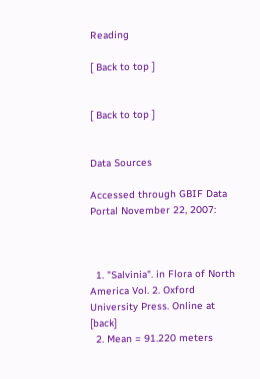Reading

[ Back to top ]


[ Back to top ]


Data Sources

Accessed through GBIF Data Portal November 22, 2007:



  1. "Salvinia". in Flora of North America Vol. 2. Oxford University Press. Online at [back]
  2. Mean = 91.220 meters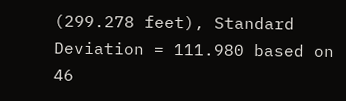(299.278 feet), Standard Deviation = 111.980 based on 46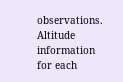observations. Altitude information for each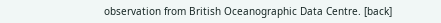observation from British Oceanographic Data Centre. [back]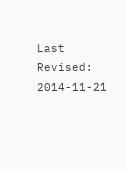Last Revised: 2014-11-21